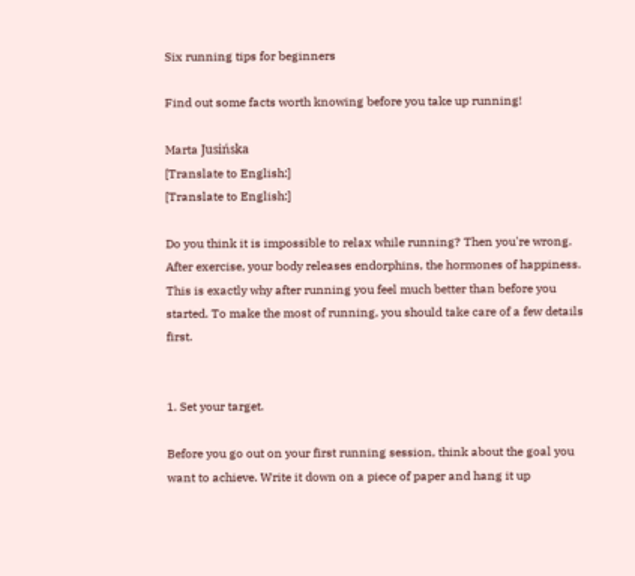Six running tips for beginners

Find out some facts worth knowing before you take up running!

Marta Jusińska
[Translate to English:]
[Translate to English:]

Do you think it is impossible to relax while running? Then you're wrong. After exercise, your body releases endorphins, the hormones of happiness. This is exactly why after running you feel much better than before you started. To make the most of running, you should take care of a few details first.


1. Set your target.

Before you go out on your first running session, think about the goal you want to achieve. Write it down on a piece of paper and hang it up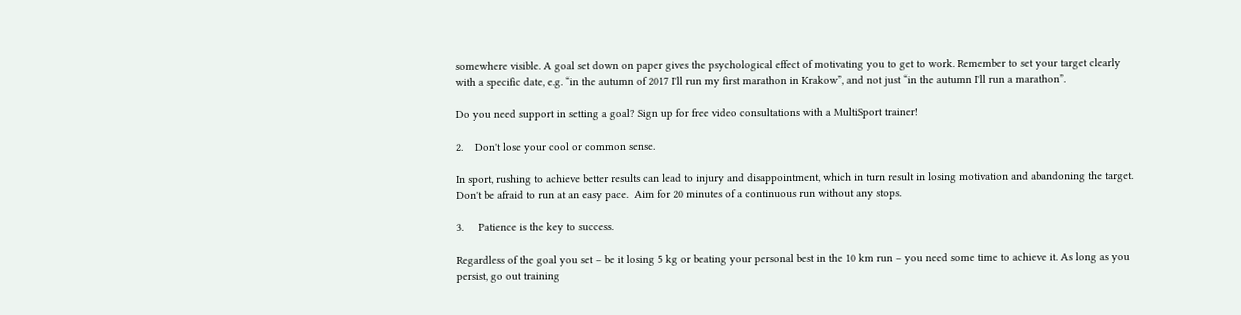somewhere visible. A goal set down on paper gives the psychological effect of motivating you to get to work. Remember to set your target clearly with a specific date, e.g. “in the autumn of 2017 I'll run my first marathon in Krakow”, and not just “in the autumn I'll run a marathon”.

Do you need support in setting a goal? Sign up for free video consultations with a MultiSport trainer!

2.    Don't lose your cool or common sense.

In sport, rushing to achieve better results can lead to injury and disappointment, which in turn result in losing motivation and abandoning the target. Don't be afraid to run at an easy pace.  Aim for 20 minutes of a continuous run without any stops.

3.     Patience is the key to success.

Regardless of the goal you set – be it losing 5 kg or beating your personal best in the 10 km run – you need some time to achieve it. As long as you persist, go out training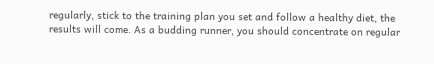regularly, stick to the training plan you set and follow a healthy diet, the results will come. As a budding runner, you should concentrate on regular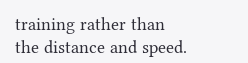training rather than the distance and speed.